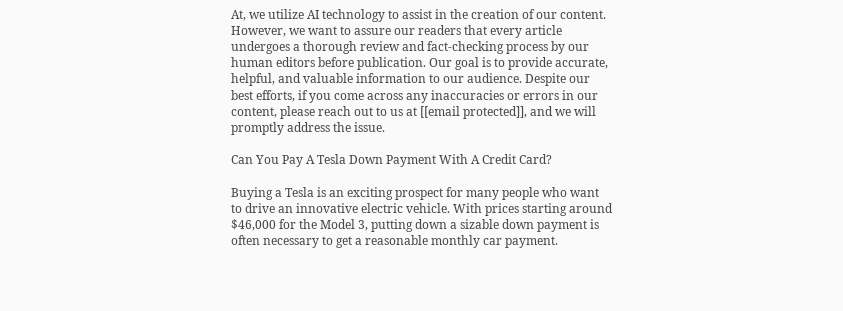At, we utilize AI technology to assist in the creation of our content. However, we want to assure our readers that every article undergoes a thorough review and fact-checking process by our human editors before publication. Our goal is to provide accurate, helpful, and valuable information to our audience. Despite our best efforts, if you come across any inaccuracies or errors in our content, please reach out to us at [[email protected]], and we will promptly address the issue.

Can You Pay A Tesla Down Payment With A Credit Card?

Buying a Tesla is an exciting prospect for many people who want to drive an innovative electric vehicle. With prices starting around $46,000 for the Model 3, putting down a sizable down payment is often necessary to get a reasonable monthly car payment.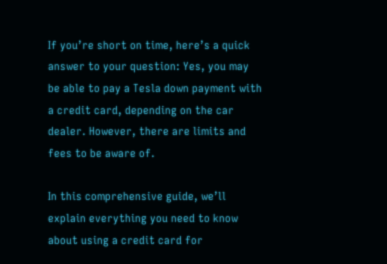If you’re short on time, here’s a quick answer to your question: Yes, you may be able to pay a Tesla down payment with a credit card, depending on the car dealer. However, there are limits and fees to be aware of.

In this comprehensive guide, we’ll explain everything you need to know about using a credit card for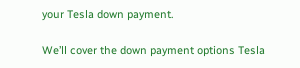your Tesla down payment.

We’ll cover the down payment options Tesla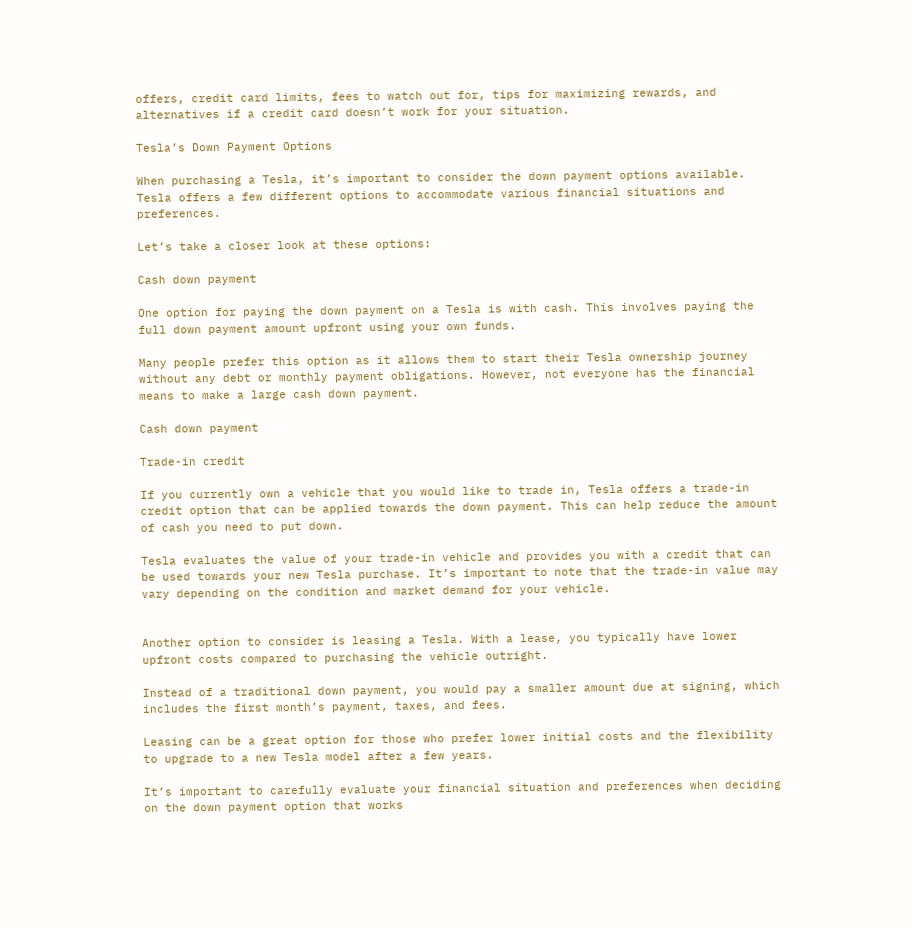offers, credit card limits, fees to watch out for, tips for maximizing rewards, and alternatives if a credit card doesn’t work for your situation.

Tesla’s Down Payment Options

When purchasing a Tesla, it’s important to consider the down payment options available. Tesla offers a few different options to accommodate various financial situations and preferences.

Let’s take a closer look at these options:

Cash down payment

One option for paying the down payment on a Tesla is with cash. This involves paying the full down payment amount upfront using your own funds.

Many people prefer this option as it allows them to start their Tesla ownership journey without any debt or monthly payment obligations. However, not everyone has the financial means to make a large cash down payment.

Cash down payment

Trade-in credit

If you currently own a vehicle that you would like to trade in, Tesla offers a trade-in credit option that can be applied towards the down payment. This can help reduce the amount of cash you need to put down.

Tesla evaluates the value of your trade-in vehicle and provides you with a credit that can be used towards your new Tesla purchase. It’s important to note that the trade-in value may vary depending on the condition and market demand for your vehicle.


Another option to consider is leasing a Tesla. With a lease, you typically have lower upfront costs compared to purchasing the vehicle outright.

Instead of a traditional down payment, you would pay a smaller amount due at signing, which includes the first month’s payment, taxes, and fees.

Leasing can be a great option for those who prefer lower initial costs and the flexibility to upgrade to a new Tesla model after a few years.

It’s important to carefully evaluate your financial situation and preferences when deciding on the down payment option that works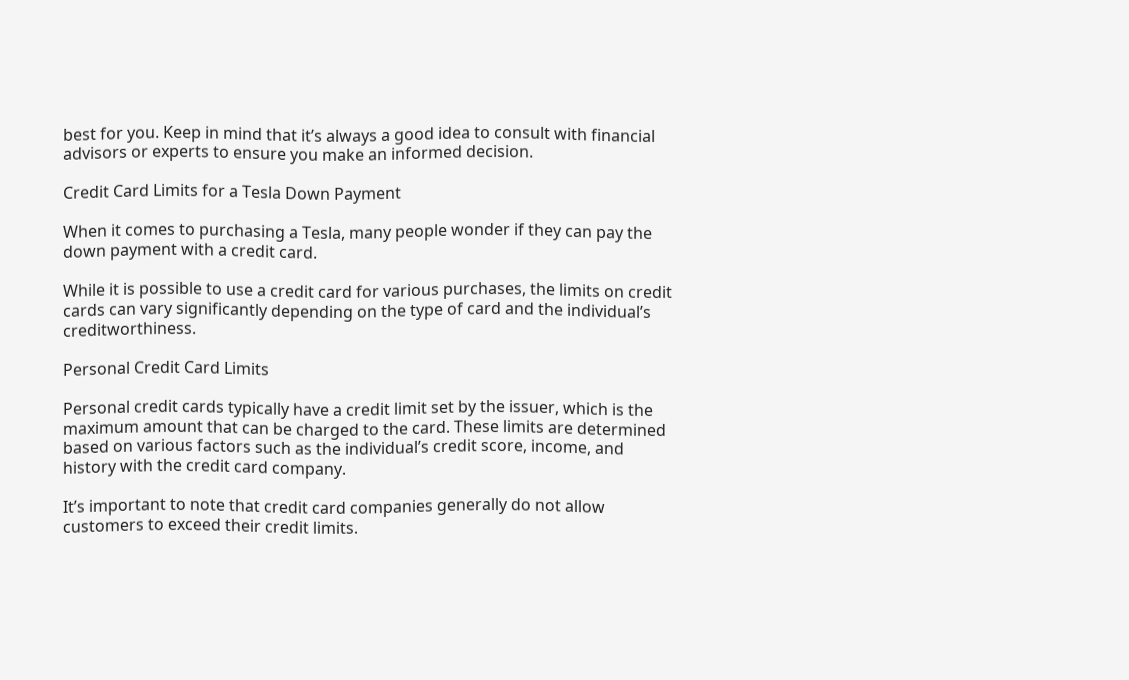best for you. Keep in mind that it’s always a good idea to consult with financial advisors or experts to ensure you make an informed decision.

Credit Card Limits for a Tesla Down Payment

When it comes to purchasing a Tesla, many people wonder if they can pay the down payment with a credit card.

While it is possible to use a credit card for various purchases, the limits on credit cards can vary significantly depending on the type of card and the individual’s creditworthiness.

Personal Credit Card Limits

Personal credit cards typically have a credit limit set by the issuer, which is the maximum amount that can be charged to the card. These limits are determined based on various factors such as the individual’s credit score, income, and history with the credit card company.

It’s important to note that credit card companies generally do not allow customers to exceed their credit limits.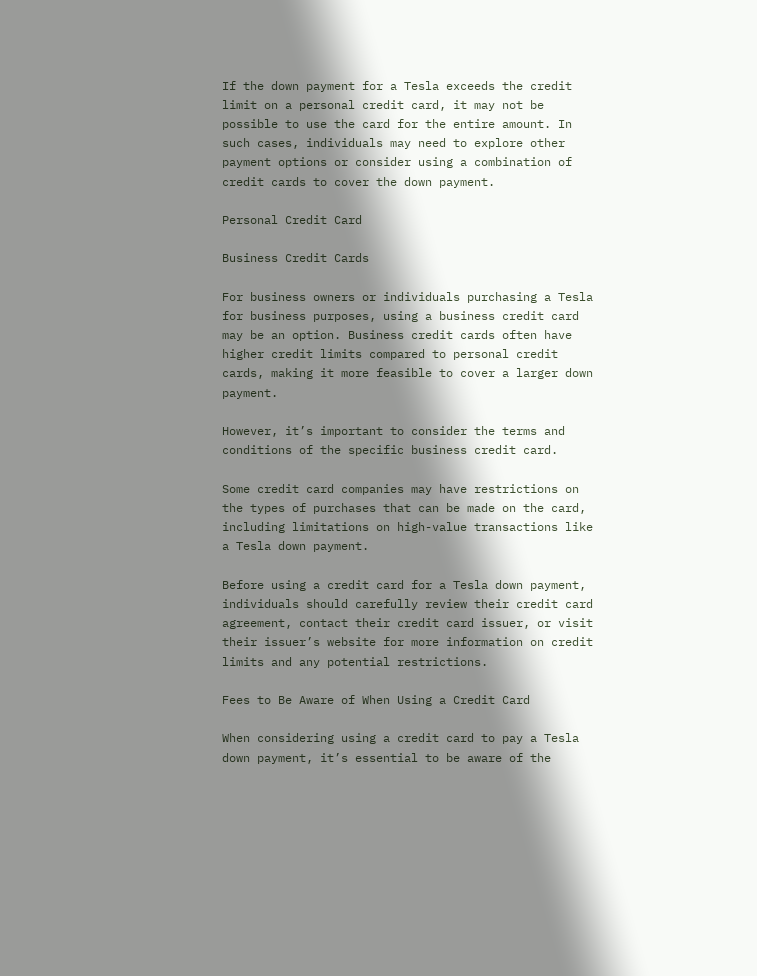If the down payment for a Tesla exceeds the credit limit on a personal credit card, it may not be possible to use the card for the entire amount. In such cases, individuals may need to explore other payment options or consider using a combination of credit cards to cover the down payment.

Personal Credit Card

Business Credit Cards

For business owners or individuals purchasing a Tesla for business purposes, using a business credit card may be an option. Business credit cards often have higher credit limits compared to personal credit cards, making it more feasible to cover a larger down payment.

However, it’s important to consider the terms and conditions of the specific business credit card.

Some credit card companies may have restrictions on the types of purchases that can be made on the card, including limitations on high-value transactions like a Tesla down payment.

Before using a credit card for a Tesla down payment, individuals should carefully review their credit card agreement, contact their credit card issuer, or visit their issuer’s website for more information on credit limits and any potential restrictions.

Fees to Be Aware of When Using a Credit Card

When considering using a credit card to pay a Tesla down payment, it’s essential to be aware of the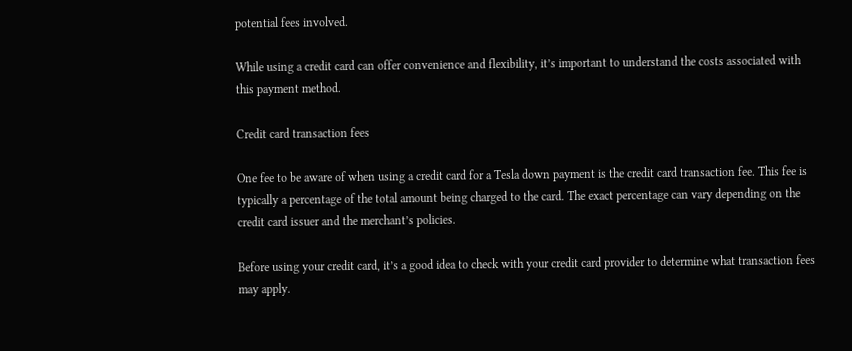potential fees involved.

While using a credit card can offer convenience and flexibility, it’s important to understand the costs associated with this payment method.

Credit card transaction fees

One fee to be aware of when using a credit card for a Tesla down payment is the credit card transaction fee. This fee is typically a percentage of the total amount being charged to the card. The exact percentage can vary depending on the credit card issuer and the merchant’s policies.

Before using your credit card, it’s a good idea to check with your credit card provider to determine what transaction fees may apply.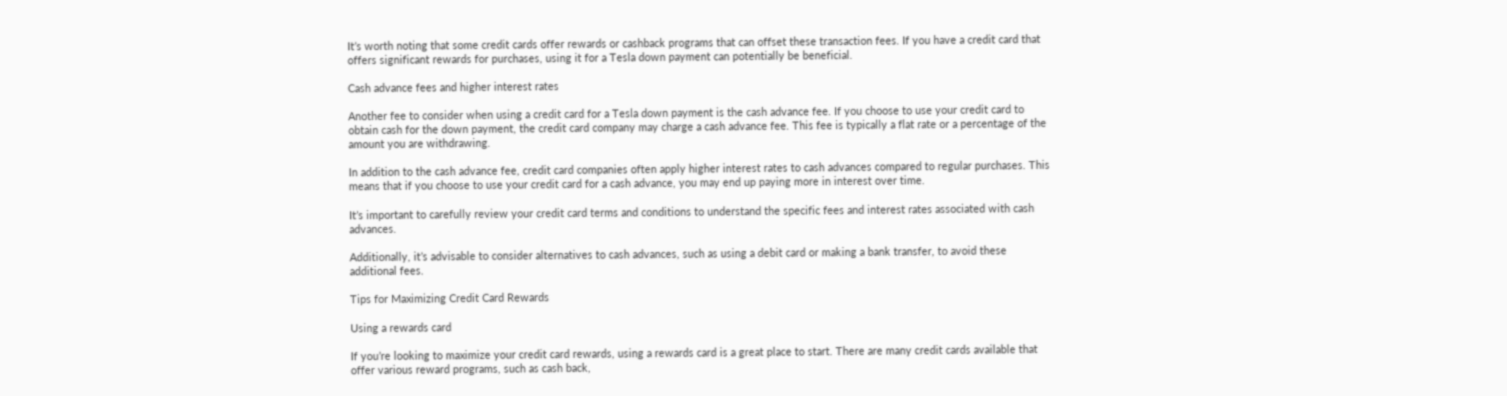It’s worth noting that some credit cards offer rewards or cashback programs that can offset these transaction fees. If you have a credit card that offers significant rewards for purchases, using it for a Tesla down payment can potentially be beneficial.

Cash advance fees and higher interest rates

Another fee to consider when using a credit card for a Tesla down payment is the cash advance fee. If you choose to use your credit card to obtain cash for the down payment, the credit card company may charge a cash advance fee. This fee is typically a flat rate or a percentage of the amount you are withdrawing.

In addition to the cash advance fee, credit card companies often apply higher interest rates to cash advances compared to regular purchases. This means that if you choose to use your credit card for a cash advance, you may end up paying more in interest over time.

It’s important to carefully review your credit card terms and conditions to understand the specific fees and interest rates associated with cash advances.

Additionally, it’s advisable to consider alternatives to cash advances, such as using a debit card or making a bank transfer, to avoid these additional fees.

Tips for Maximizing Credit Card Rewards

Using a rewards card

If you’re looking to maximize your credit card rewards, using a rewards card is a great place to start. There are many credit cards available that offer various reward programs, such as cash back,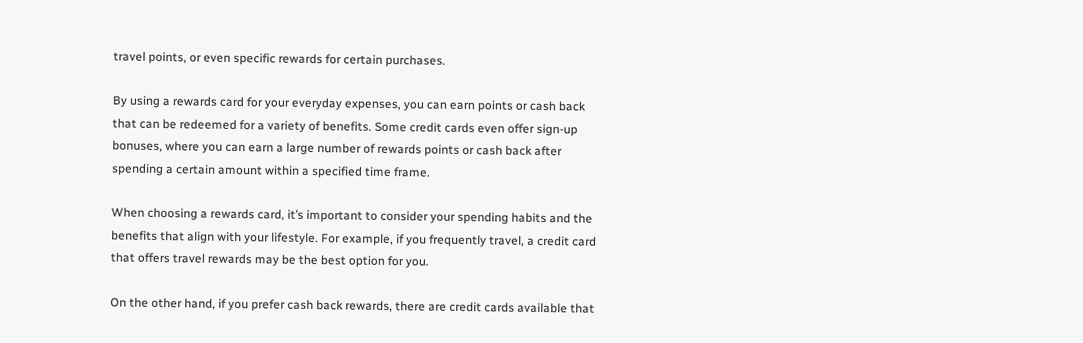travel points, or even specific rewards for certain purchases.

By using a rewards card for your everyday expenses, you can earn points or cash back that can be redeemed for a variety of benefits. Some credit cards even offer sign-up bonuses, where you can earn a large number of rewards points or cash back after spending a certain amount within a specified time frame.

When choosing a rewards card, it’s important to consider your spending habits and the benefits that align with your lifestyle. For example, if you frequently travel, a credit card that offers travel rewards may be the best option for you.

On the other hand, if you prefer cash back rewards, there are credit cards available that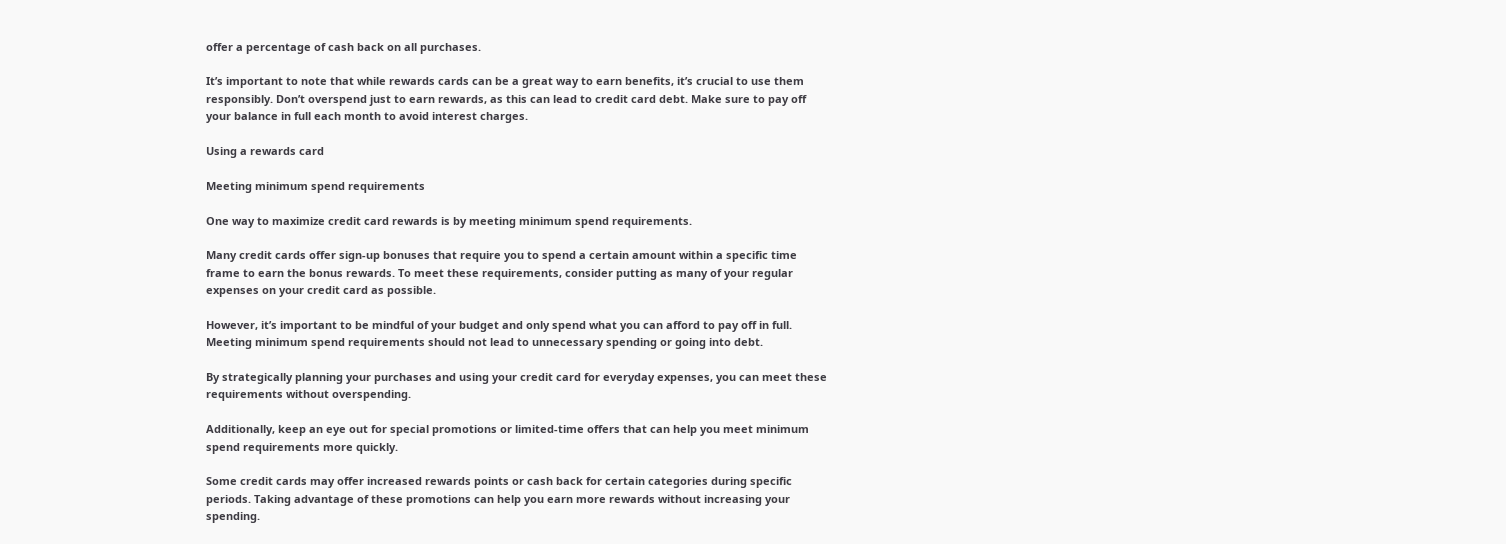offer a percentage of cash back on all purchases.

It’s important to note that while rewards cards can be a great way to earn benefits, it’s crucial to use them responsibly. Don’t overspend just to earn rewards, as this can lead to credit card debt. Make sure to pay off your balance in full each month to avoid interest charges.

Using a rewards card

Meeting minimum spend requirements

One way to maximize credit card rewards is by meeting minimum spend requirements.

Many credit cards offer sign-up bonuses that require you to spend a certain amount within a specific time frame to earn the bonus rewards. To meet these requirements, consider putting as many of your regular expenses on your credit card as possible.

However, it’s important to be mindful of your budget and only spend what you can afford to pay off in full. Meeting minimum spend requirements should not lead to unnecessary spending or going into debt.

By strategically planning your purchases and using your credit card for everyday expenses, you can meet these requirements without overspending.

Additionally, keep an eye out for special promotions or limited-time offers that can help you meet minimum spend requirements more quickly.

Some credit cards may offer increased rewards points or cash back for certain categories during specific periods. Taking advantage of these promotions can help you earn more rewards without increasing your spending.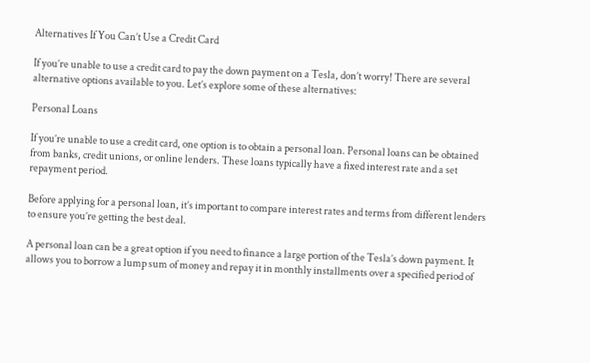Alternatives If You Can’t Use a Credit Card

If you’re unable to use a credit card to pay the down payment on a Tesla, don’t worry! There are several alternative options available to you. Let’s explore some of these alternatives:

Personal Loans

If you’re unable to use a credit card, one option is to obtain a personal loan. Personal loans can be obtained from banks, credit unions, or online lenders. These loans typically have a fixed interest rate and a set repayment period.

Before applying for a personal loan, it’s important to compare interest rates and terms from different lenders to ensure you’re getting the best deal.

A personal loan can be a great option if you need to finance a large portion of the Tesla’s down payment. It allows you to borrow a lump sum of money and repay it in monthly installments over a specified period of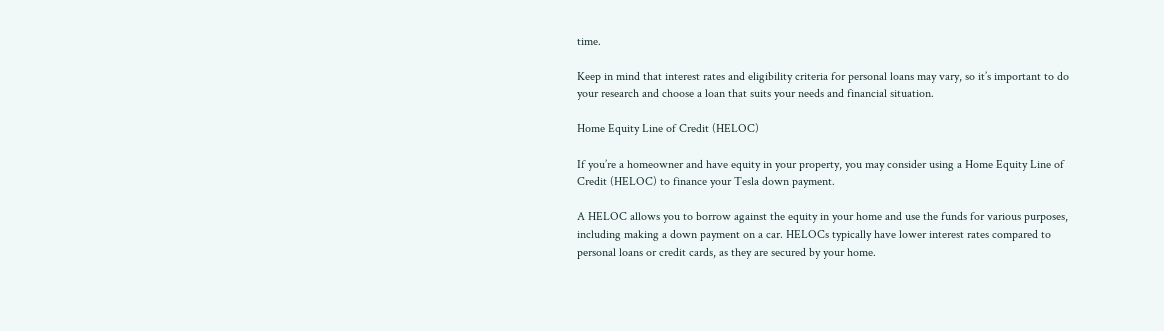time.

Keep in mind that interest rates and eligibility criteria for personal loans may vary, so it’s important to do your research and choose a loan that suits your needs and financial situation.

Home Equity Line of Credit (HELOC)

If you’re a homeowner and have equity in your property, you may consider using a Home Equity Line of Credit (HELOC) to finance your Tesla down payment.

A HELOC allows you to borrow against the equity in your home and use the funds for various purposes, including making a down payment on a car. HELOCs typically have lower interest rates compared to personal loans or credit cards, as they are secured by your home.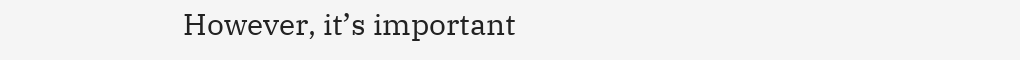However, it’s important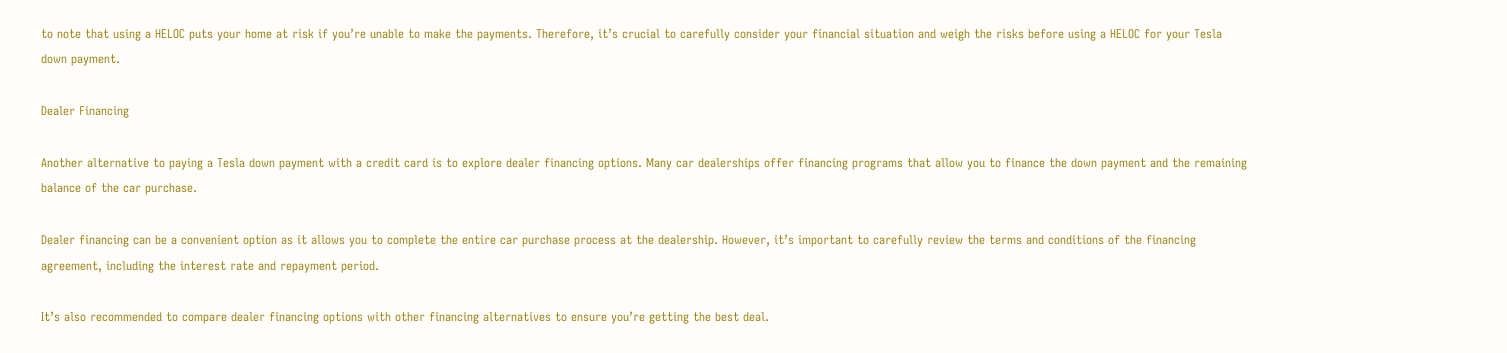to note that using a HELOC puts your home at risk if you’re unable to make the payments. Therefore, it’s crucial to carefully consider your financial situation and weigh the risks before using a HELOC for your Tesla down payment.

Dealer Financing

Another alternative to paying a Tesla down payment with a credit card is to explore dealer financing options. Many car dealerships offer financing programs that allow you to finance the down payment and the remaining balance of the car purchase.

Dealer financing can be a convenient option as it allows you to complete the entire car purchase process at the dealership. However, it’s important to carefully review the terms and conditions of the financing agreement, including the interest rate and repayment period.

It’s also recommended to compare dealer financing options with other financing alternatives to ensure you’re getting the best deal.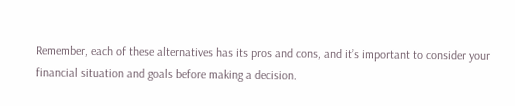Remember, each of these alternatives has its pros and cons, and it’s important to consider your financial situation and goals before making a decision.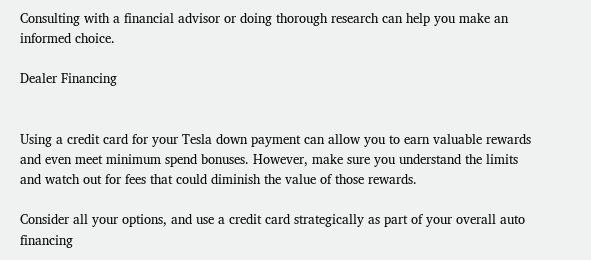Consulting with a financial advisor or doing thorough research can help you make an informed choice.

Dealer Financing


Using a credit card for your Tesla down payment can allow you to earn valuable rewards and even meet minimum spend bonuses. However, make sure you understand the limits and watch out for fees that could diminish the value of those rewards.

Consider all your options, and use a credit card strategically as part of your overall auto financing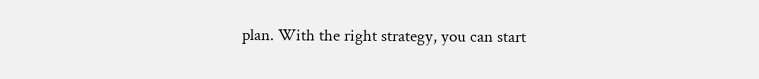plan. With the right strategy, you can start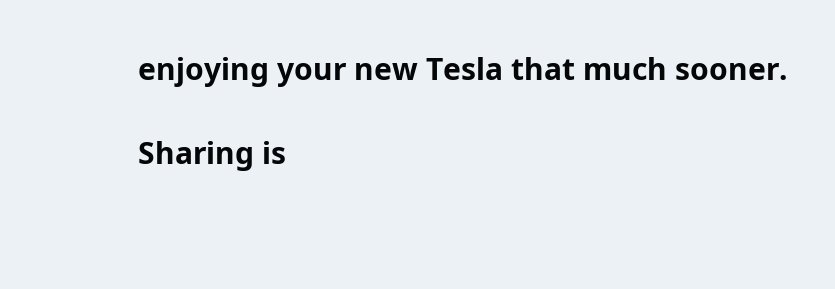enjoying your new Tesla that much sooner.

Sharing is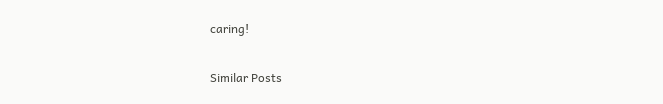caring!

Similar Posts